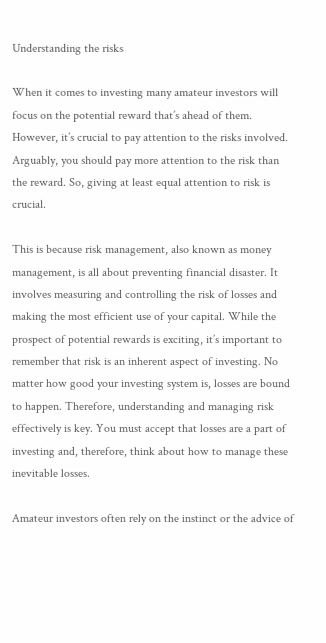Understanding the risks

When it comes to investing many amateur investors will focus on the potential reward that’s ahead of them. However, it’s crucial to pay attention to the risks involved. Arguably, you should pay more attention to the risk than the reward. So, giving at least equal attention to risk is crucial.

This is because risk management, also known as money management, is all about preventing financial disaster. It involves measuring and controlling the risk of losses and making the most efficient use of your capital. While the prospect of potential rewards is exciting, it’s important to remember that risk is an inherent aspect of investing. No matter how good your investing system is, losses are bound to happen. Therefore, understanding and managing risk effectively is key. You must accept that losses are a part of investing and, therefore, think about how to manage these inevitable losses.

Amateur investors often rely on the instinct or the advice of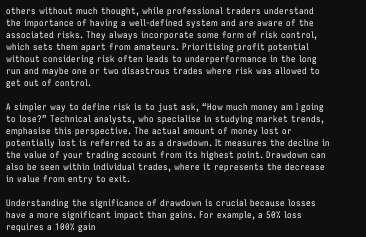others without much thought, while professional traders understand the importance of having a well-defined system and are aware of the associated risks. They always incorporate some form of risk control, which sets them apart from amateurs. Prioritising profit potential without considering risk often leads to underperformance in the long run and maybe one or two disastrous trades where risk was allowed to get out of control.

A simpler way to define risk is to just ask, “How much money am I going to lose?” Technical analysts, who specialise in studying market trends, emphasise this perspective. The actual amount of money lost or potentially lost is referred to as a drawdown. It measures the decline in the value of your trading account from its highest point. Drawdown can also be seen within individual trades, where it represents the decrease in value from entry to exit.

Understanding the significance of drawdown is crucial because losses have a more significant impact than gains. For example, a 50% loss requires a 100% gain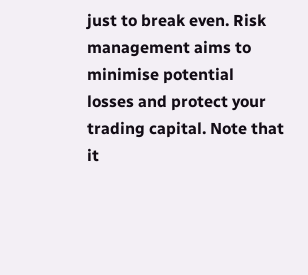just to break even. Risk management aims to minimise potential losses and protect your trading capital. Note that it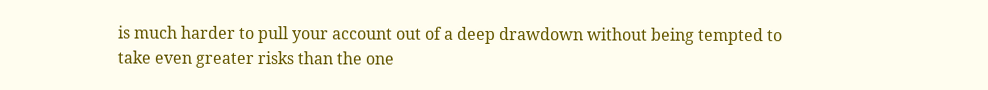is much harder to pull your account out of a deep drawdown without being tempted to take even greater risks than the one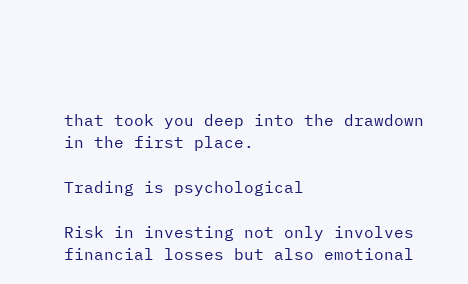that took you deep into the drawdown in the first place.

Trading is psychological

Risk in investing not only involves financial losses but also emotional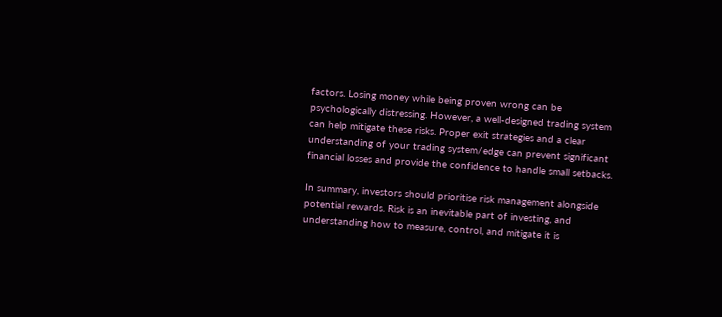factors. Losing money while being proven wrong can be psychologically distressing. However, a well-designed trading system can help mitigate these risks. Proper exit strategies and a clear understanding of your trading system/edge can prevent significant financial losses and provide the confidence to handle small setbacks.

In summary, investors should prioritise risk management alongside potential rewards. Risk is an inevitable part of investing, and understanding how to measure, control, and mitigate it is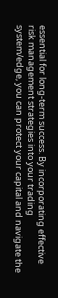essential for long-term success. By incorporating effective risk management strategies into your trading system/edge, you can protect your capital and navigate the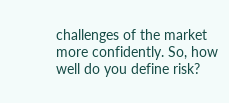challenges of the market more confidently. So, how well do you define risk?